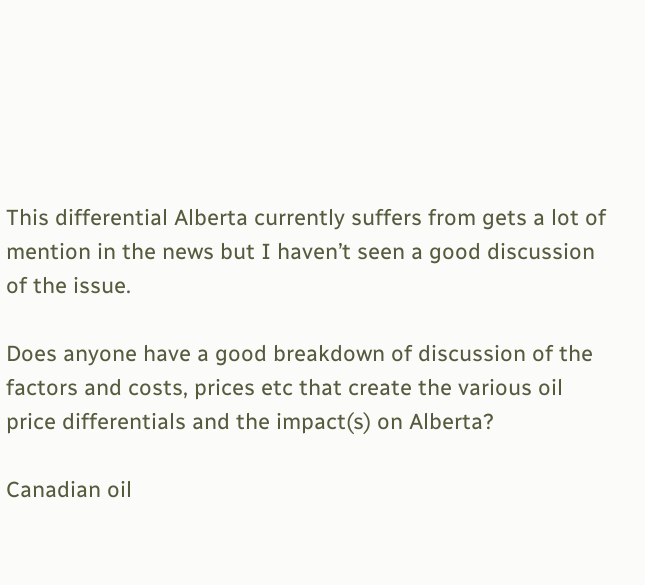This differential Alberta currently suffers from gets a lot of mention in the news but I haven’t seen a good discussion of the issue.

Does anyone have a good breakdown of discussion of the factors and costs, prices etc that create the various oil price differentials and the impact(s) on Alberta?

Canadian oil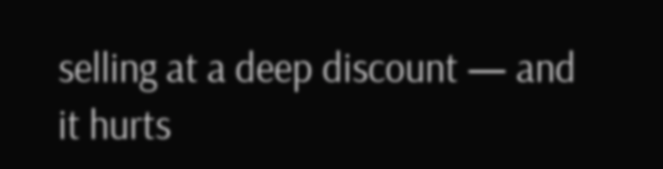selling at a deep discount — and it hurts